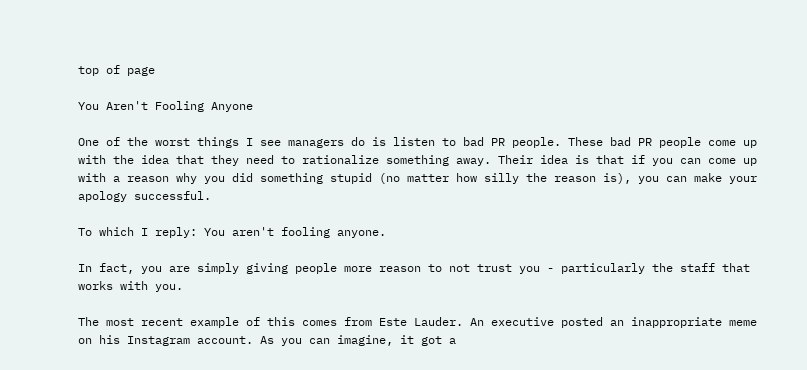top of page

You Aren't Fooling Anyone

One of the worst things I see managers do is listen to bad PR people. These bad PR people come up with the idea that they need to rationalize something away. Their idea is that if you can come up with a reason why you did something stupid (no matter how silly the reason is), you can make your apology successful.

To which I reply: You aren't fooling anyone.

In fact, you are simply giving people more reason to not trust you - particularly the staff that works with you.

The most recent example of this comes from Este Lauder. An executive posted an inappropriate meme on his Instagram account. As you can imagine, it got a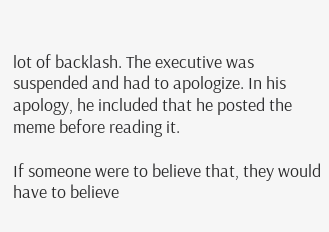lot of backlash. The executive was suspended and had to apologize. In his apology, he included that he posted the meme before reading it.

If someone were to believe that, they would have to believe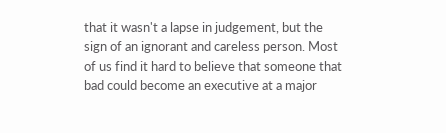that it wasn't a lapse in judgement, but the sign of an ignorant and careless person. Most of us find it hard to believe that someone that bad could become an executive at a major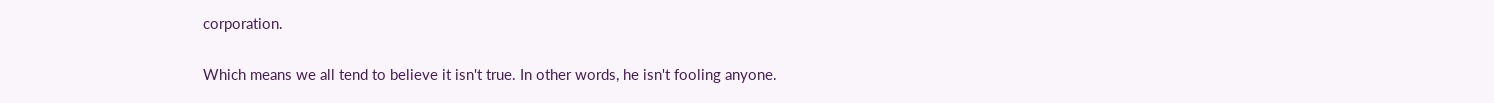corporation.

Which means we all tend to believe it isn't true. In other words, he isn't fooling anyone.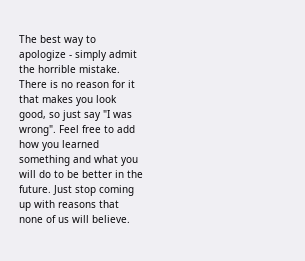The best way to apologize - simply admit the horrible mistake. There is no reason for it that makes you look good, so just say "I was wrong". Feel free to add how you learned something and what you will do to be better in the future. Just stop coming up with reasons that none of us will believe.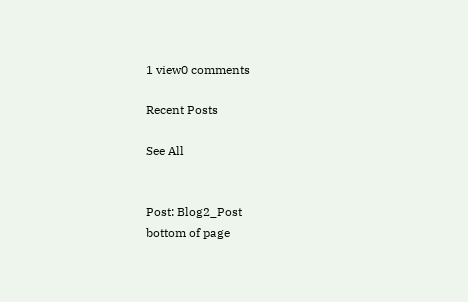1 view0 comments

Recent Posts

See All


Post: Blog2_Post
bottom of page